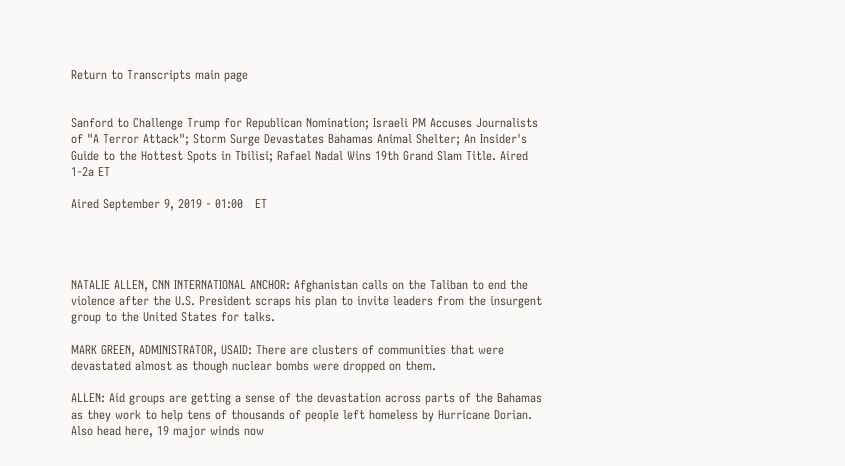Return to Transcripts main page


Sanford to Challenge Trump for Republican Nomination; Israeli PM Accuses Journalists of "A Terror Attack"; Storm Surge Devastates Bahamas Animal Shelter; An Insider's Guide to the Hottest Spots in Tbilisi; Rafael Nadal Wins 19th Grand Slam Title. Aired 1-2a ET

Aired September 9, 2019 - 01:00   ET




NATALIE ALLEN, CNN INTERNATIONAL ANCHOR: Afghanistan calls on the Taliban to end the violence after the U.S. President scraps his plan to invite leaders from the insurgent group to the United States for talks.

MARK GREEN, ADMINISTRATOR, USAID: There are clusters of communities that were devastated almost as though nuclear bombs were dropped on them.

ALLEN: Aid groups are getting a sense of the devastation across parts of the Bahamas as they work to help tens of thousands of people left homeless by Hurricane Dorian. Also head here, 19 major winds now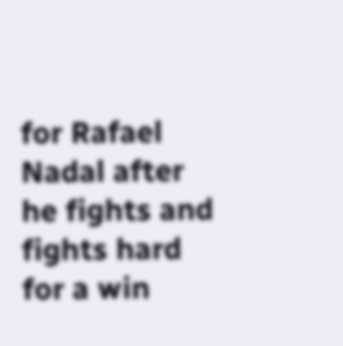for Rafael Nadal after he fights and fights hard for a win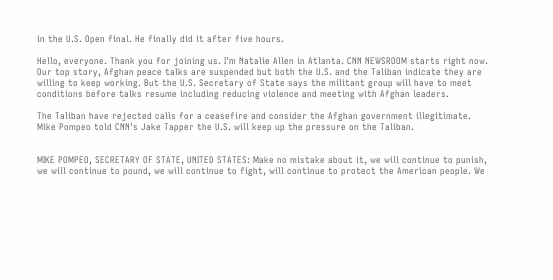in the U.S. Open final. He finally did it after five hours.

Hello, everyone. Thank you for joining us. I'm Natalie Allen in Atlanta. CNN NEWSROOM starts right now. Our top story, Afghan peace talks are suspended but both the U.S. and the Taliban indicate they are willing to keep working. But the U.S. Secretary of State says the militant group will have to meet conditions before talks resume including reducing violence and meeting with Afghan leaders.

The Taliban have rejected calls for a ceasefire and consider the Afghan government illegitimate. Mike Pompeo told CNN's Jake Tapper the U.S. will keep up the pressure on the Taliban.


MIKE POMPEO, SECRETARY OF STATE, UNITED STATES: Make no mistake about it, we will continue to punish, we will continue to pound, we will continue to fight, will continue to protect the American people. We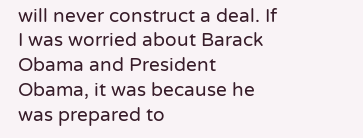will never construct a deal. If I was worried about Barack Obama and President Obama, it was because he was prepared to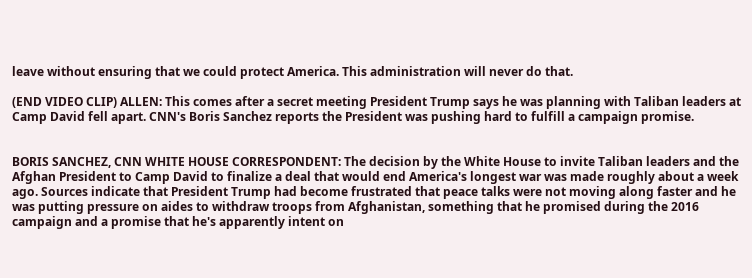leave without ensuring that we could protect America. This administration will never do that.

(END VIDEO CLIP) ALLEN: This comes after a secret meeting President Trump says he was planning with Taliban leaders at Camp David fell apart. CNN's Boris Sanchez reports the President was pushing hard to fulfill a campaign promise.


BORIS SANCHEZ, CNN WHITE HOUSE CORRESPONDENT: The decision by the White House to invite Taliban leaders and the Afghan President to Camp David to finalize a deal that would end America's longest war was made roughly about a week ago. Sources indicate that President Trump had become frustrated that peace talks were not moving along faster and he was putting pressure on aides to withdraw troops from Afghanistan, something that he promised during the 2016 campaign and a promise that he's apparently intent on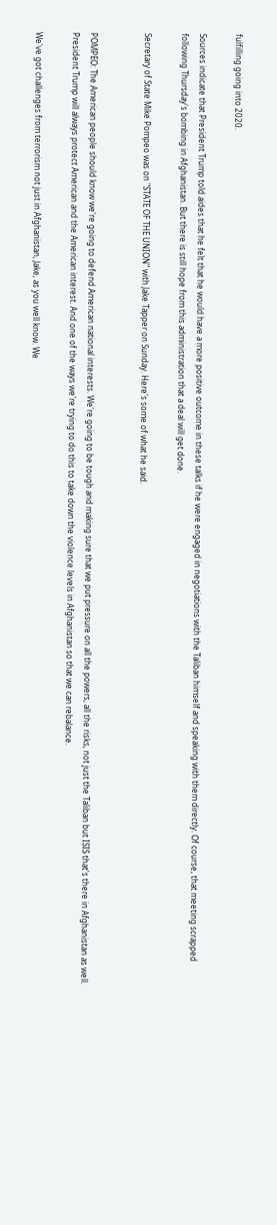fulfilling going into 2020.

Sources indicate that President Trump told aides that he felt that he would have a more positive outcome in these talks if he were engaged in negotiations with the Taliban himself and speaking with them directly. Of course, that meeting scrapped following Thursday's bombing in Afghanistan. But there is still hope from this administration that a deal will get done.

Secretary of State Mike Pompeo was on "STATE OF THE UNION" with Jake Tapper on Sunday. Here's some of what he said.


POMPEO: The American people should know we're going to defend American national interests. We're going to be tough and making sure that we put pressure on all the powers, all the risks, not just the Taliban but ISIS that's there in Afghanistan as well. President Trump will always protect American and the American interest. And one of the ways we're trying to do this to take down the violence levels in Afghanistan so that we can rebalance.

We've got challenges from terrorism not just in Afghanistan, Jake, as you well know. We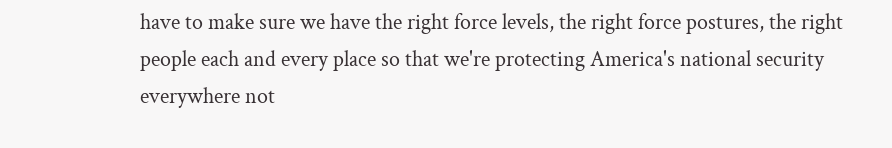have to make sure we have the right force levels, the right force postures, the right people each and every place so that we're protecting America's national security everywhere not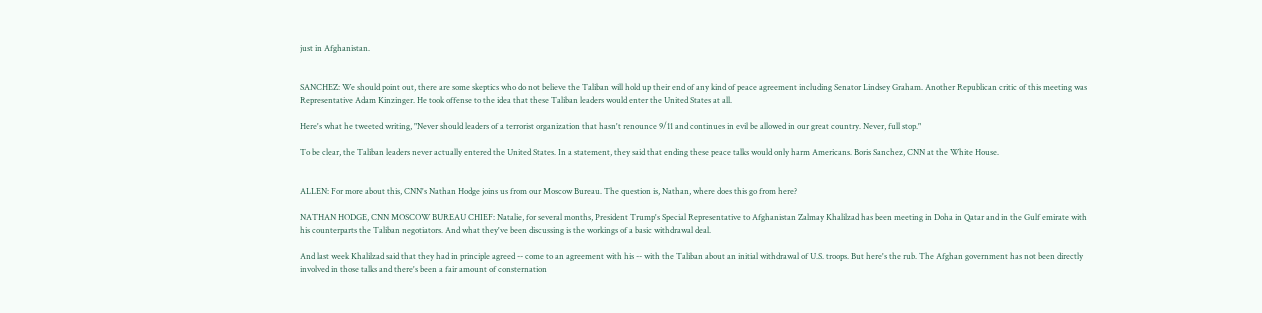just in Afghanistan.


SANCHEZ: We should point out, there are some skeptics who do not believe the Taliban will hold up their end of any kind of peace agreement including Senator Lindsey Graham. Another Republican critic of this meeting was Representative Adam Kinzinger. He took offense to the idea that these Taliban leaders would enter the United States at all.

Here's what he tweeted writing, "Never should leaders of a terrorist organization that hasn't renounce 9/11 and continues in evil be allowed in our great country. Never, full stop."

To be clear, the Taliban leaders never actually entered the United States. In a statement, they said that ending these peace talks would only harm Americans. Boris Sanchez, CNN at the White House.


ALLEN: For more about this, CNN's Nathan Hodge joins us from our Moscow Bureau. The question is, Nathan, where does this go from here?

NATHAN HODGE, CNN MOSCOW BUREAU CHIEF: Natalie, for several months, President Trump's Special Representative to Afghanistan Zalmay Khalilzad has been meeting in Doha in Qatar and in the Gulf emirate with his counterparts the Taliban negotiators. And what they've been discussing is the workings of a basic withdrawal deal.

And last week Khalilzad said that they had in principle agreed -- come to an agreement with his -- with the Taliban about an initial withdrawal of U.S. troops. But here's the rub. The Afghan government has not been directly involved in those talks and there's been a fair amount of consternation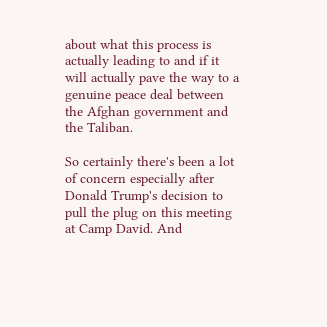about what this process is actually leading to and if it will actually pave the way to a genuine peace deal between the Afghan government and the Taliban.

So certainly there's been a lot of concern especially after Donald Trump's decision to pull the plug on this meeting at Camp David. And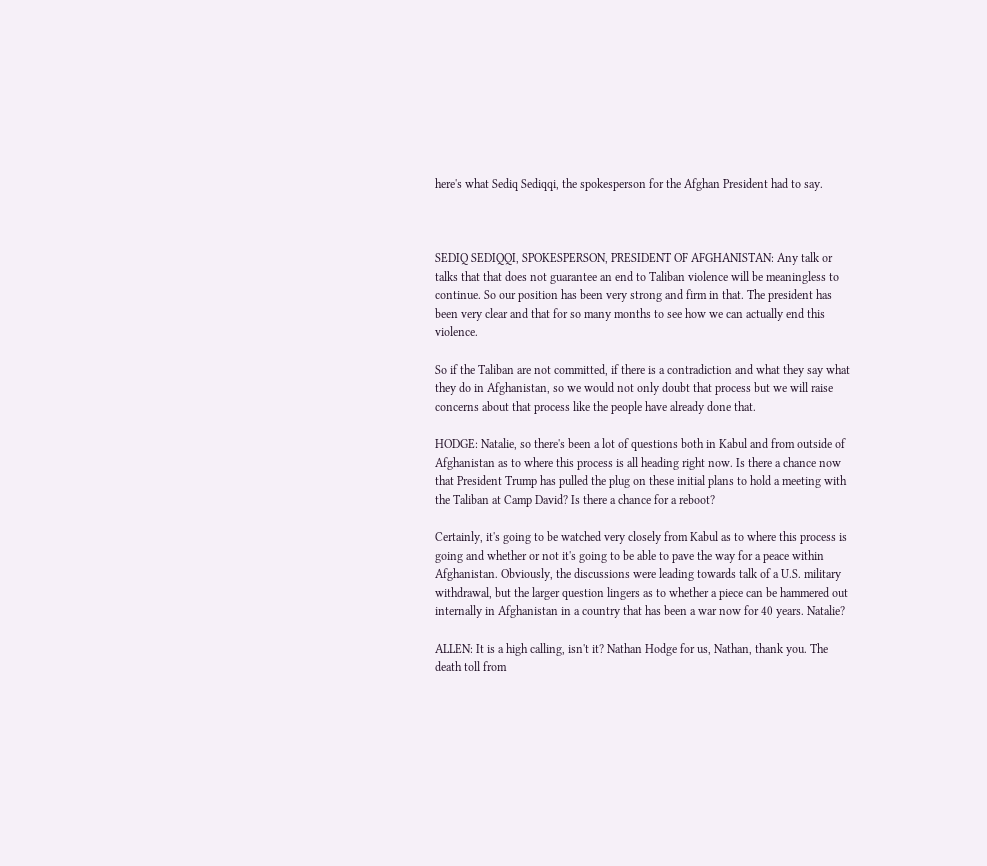here's what Sediq Sediqqi, the spokesperson for the Afghan President had to say.



SEDIQ SEDIQQI, SPOKESPERSON, PRESIDENT OF AFGHANISTAN: Any talk or talks that that does not guarantee an end to Taliban violence will be meaningless to continue. So our position has been very strong and firm in that. The president has been very clear and that for so many months to see how we can actually end this violence.

So if the Taliban are not committed, if there is a contradiction and what they say what they do in Afghanistan, so we would not only doubt that process but we will raise concerns about that process like the people have already done that.

HODGE: Natalie, so there's been a lot of questions both in Kabul and from outside of Afghanistan as to where this process is all heading right now. Is there a chance now that President Trump has pulled the plug on these initial plans to hold a meeting with the Taliban at Camp David? Is there a chance for a reboot?

Certainly, it's going to be watched very closely from Kabul as to where this process is going and whether or not it's going to be able to pave the way for a peace within Afghanistan. Obviously, the discussions were leading towards talk of a U.S. military withdrawal, but the larger question lingers as to whether a piece can be hammered out internally in Afghanistan in a country that has been a war now for 40 years. Natalie?

ALLEN: It is a high calling, isn't it? Nathan Hodge for us, Nathan, thank you. The death toll from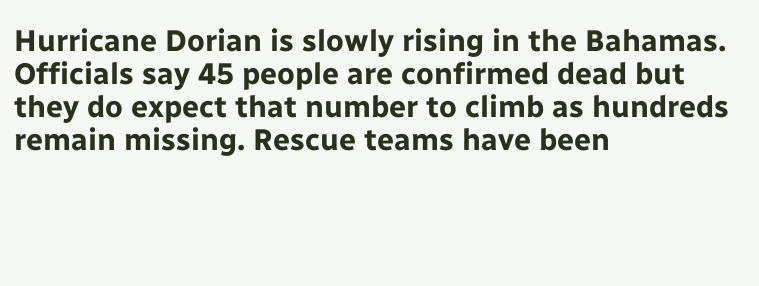Hurricane Dorian is slowly rising in the Bahamas. Officials say 45 people are confirmed dead but they do expect that number to climb as hundreds remain missing. Rescue teams have been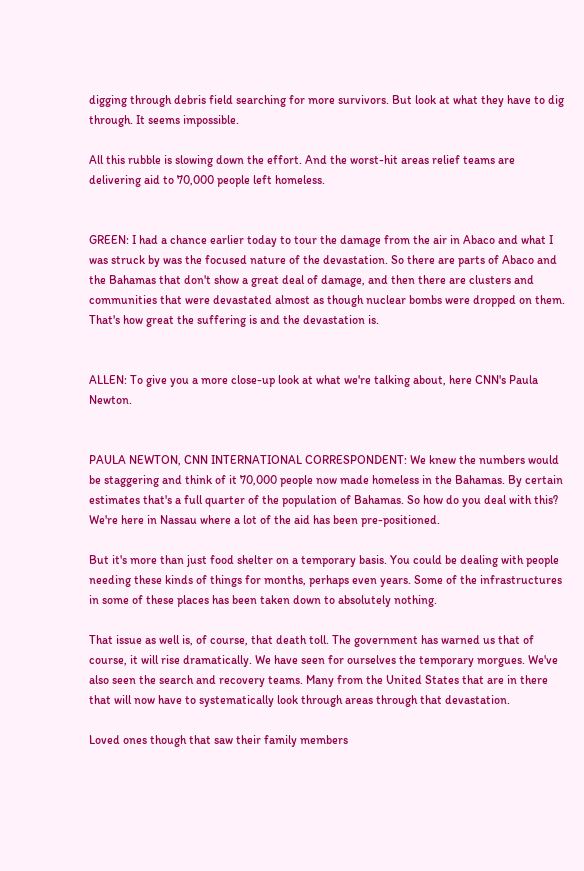digging through debris field searching for more survivors. But look at what they have to dig through. It seems impossible.

All this rubble is slowing down the effort. And the worst-hit areas relief teams are delivering aid to 70,000 people left homeless.


GREEN: I had a chance earlier today to tour the damage from the air in Abaco and what I was struck by was the focused nature of the devastation. So there are parts of Abaco and the Bahamas that don't show a great deal of damage, and then there are clusters and communities that were devastated almost as though nuclear bombs were dropped on them. That's how great the suffering is and the devastation is.


ALLEN: To give you a more close-up look at what we're talking about, here CNN's Paula Newton.


PAULA NEWTON, CNN INTERNATIONAL CORRESPONDENT: We knew the numbers would be staggering and think of it 70,000 people now made homeless in the Bahamas. By certain estimates that's a full quarter of the population of Bahamas. So how do you deal with this? We're here in Nassau where a lot of the aid has been pre-positioned.

But it's more than just food shelter on a temporary basis. You could be dealing with people needing these kinds of things for months, perhaps even years. Some of the infrastructures in some of these places has been taken down to absolutely nothing.

That issue as well is, of course, that death toll. The government has warned us that of course, it will rise dramatically. We have seen for ourselves the temporary morgues. We've also seen the search and recovery teams. Many from the United States that are in there that will now have to systematically look through areas through that devastation.

Loved ones though that saw their family members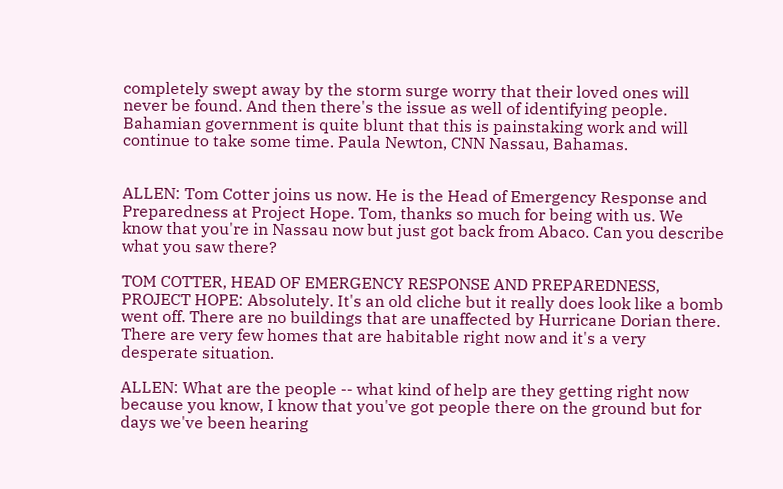completely swept away by the storm surge worry that their loved ones will never be found. And then there's the issue as well of identifying people. Bahamian government is quite blunt that this is painstaking work and will continue to take some time. Paula Newton, CNN Nassau, Bahamas.


ALLEN: Tom Cotter joins us now. He is the Head of Emergency Response and Preparedness at Project Hope. Tom, thanks so much for being with us. We know that you're in Nassau now but just got back from Abaco. Can you describe what you saw there?

TOM COTTER, HEAD OF EMERGENCY RESPONSE AND PREPAREDNESS, PROJECT HOPE: Absolutely. It's an old cliche but it really does look like a bomb went off. There are no buildings that are unaffected by Hurricane Dorian there. There are very few homes that are habitable right now and it's a very desperate situation.

ALLEN: What are the people -- what kind of help are they getting right now because you know, I know that you've got people there on the ground but for days we've been hearing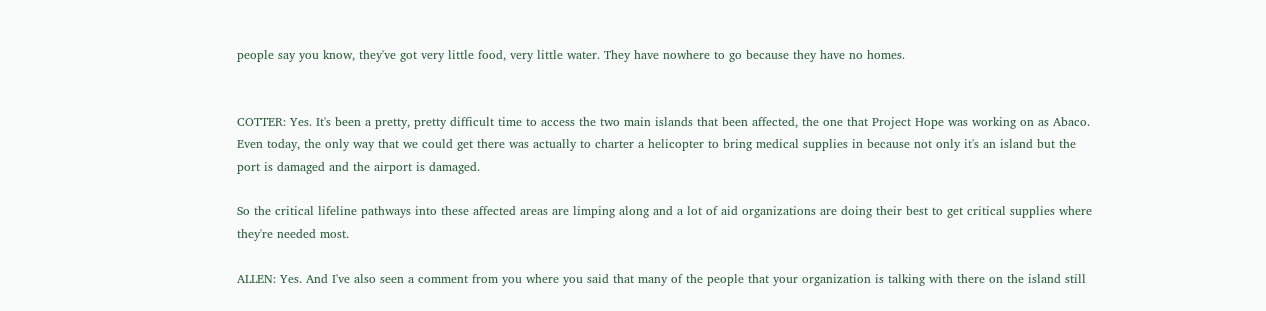people say you know, they've got very little food, very little water. They have nowhere to go because they have no homes.


COTTER: Yes. It's been a pretty, pretty difficult time to access the two main islands that been affected, the one that Project Hope was working on as Abaco. Even today, the only way that we could get there was actually to charter a helicopter to bring medical supplies in because not only it's an island but the port is damaged and the airport is damaged.

So the critical lifeline pathways into these affected areas are limping along and a lot of aid organizations are doing their best to get critical supplies where they're needed most.

ALLEN: Yes. And I've also seen a comment from you where you said that many of the people that your organization is talking with there on the island still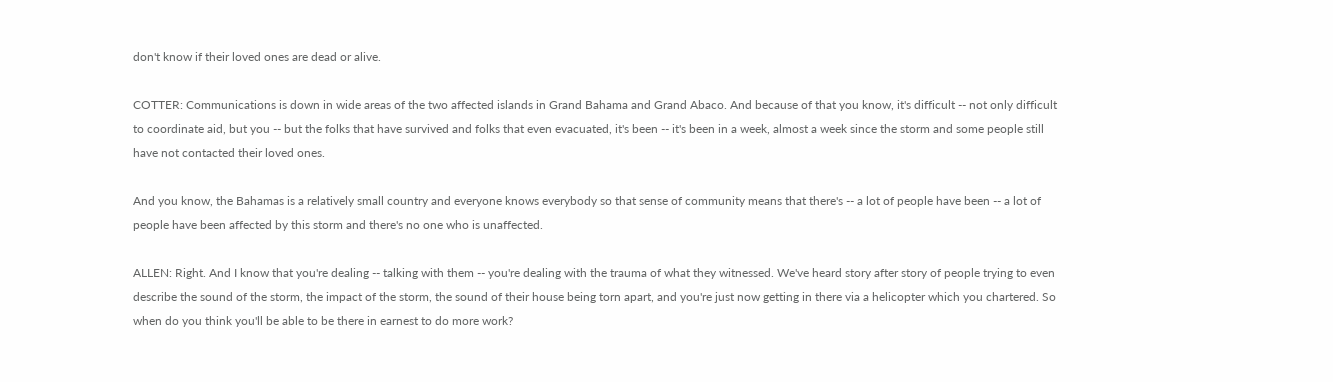don't know if their loved ones are dead or alive.

COTTER: Communications is down in wide areas of the two affected islands in Grand Bahama and Grand Abaco. And because of that you know, it's difficult -- not only difficult to coordinate aid, but you -- but the folks that have survived and folks that even evacuated, it's been -- it's been in a week, almost a week since the storm and some people still have not contacted their loved ones.

And you know, the Bahamas is a relatively small country and everyone knows everybody so that sense of community means that there's -- a lot of people have been -- a lot of people have been affected by this storm and there's no one who is unaffected.

ALLEN: Right. And I know that you're dealing -- talking with them -- you're dealing with the trauma of what they witnessed. We've heard story after story of people trying to even describe the sound of the storm, the impact of the storm, the sound of their house being torn apart, and you're just now getting in there via a helicopter which you chartered. So when do you think you'll be able to be there in earnest to do more work?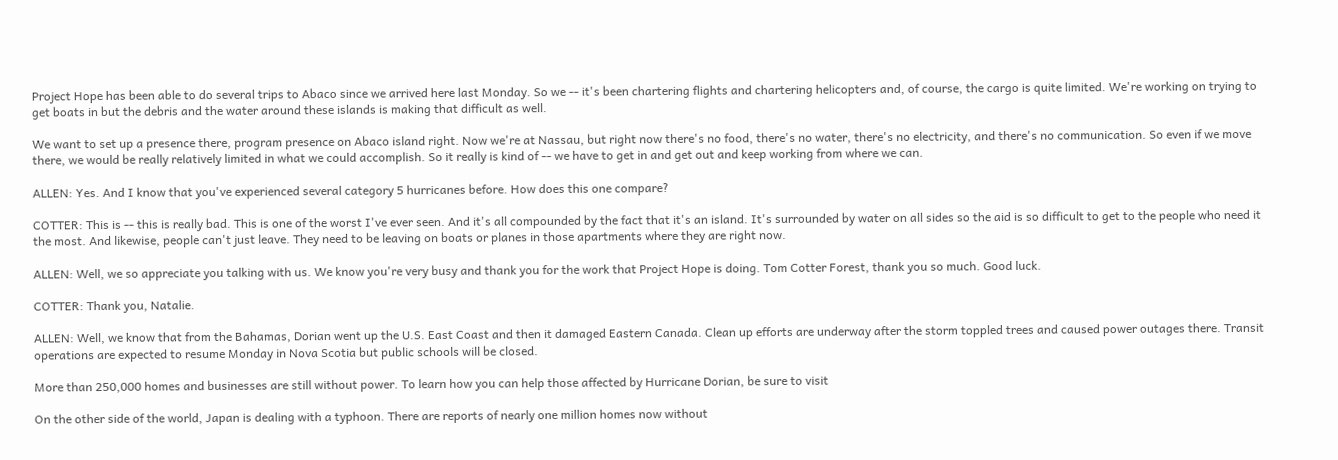Project Hope has been able to do several trips to Abaco since we arrived here last Monday. So we -- it's been chartering flights and chartering helicopters and, of course, the cargo is quite limited. We're working on trying to get boats in but the debris and the water around these islands is making that difficult as well.

We want to set up a presence there, program presence on Abaco island right. Now we're at Nassau, but right now there's no food, there's no water, there's no electricity, and there's no communication. So even if we move there, we would be really relatively limited in what we could accomplish. So it really is kind of -- we have to get in and get out and keep working from where we can.

ALLEN: Yes. And I know that you've experienced several category 5 hurricanes before. How does this one compare?

COTTER: This is -- this is really bad. This is one of the worst I've ever seen. And it's all compounded by the fact that it's an island. It's surrounded by water on all sides so the aid is so difficult to get to the people who need it the most. And likewise, people can't just leave. They need to be leaving on boats or planes in those apartments where they are right now.

ALLEN: Well, we so appreciate you talking with us. We know you're very busy and thank you for the work that Project Hope is doing. Tom Cotter Forest, thank you so much. Good luck.

COTTER: Thank you, Natalie.

ALLEN: Well, we know that from the Bahamas, Dorian went up the U.S. East Coast and then it damaged Eastern Canada. Clean up efforts are underway after the storm toppled trees and caused power outages there. Transit operations are expected to resume Monday in Nova Scotia but public schools will be closed.

More than 250,000 homes and businesses are still without power. To learn how you can help those affected by Hurricane Dorian, be sure to visit

On the other side of the world, Japan is dealing with a typhoon. There are reports of nearly one million homes now without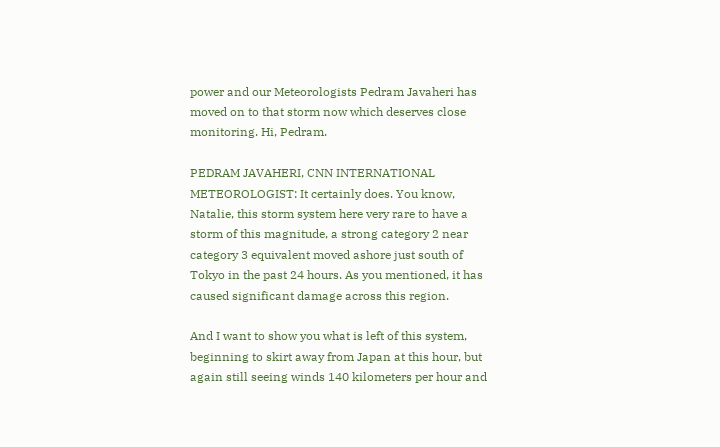power and our Meteorologists Pedram Javaheri has moved on to that storm now which deserves close monitoring. Hi, Pedram.

PEDRAM JAVAHERI, CNN INTERNATIONAL METEOROLOGIST: It certainly does. You know, Natalie, this storm system here very rare to have a storm of this magnitude, a strong category 2 near category 3 equivalent moved ashore just south of Tokyo in the past 24 hours. As you mentioned, it has caused significant damage across this region.

And I want to show you what is left of this system, beginning to skirt away from Japan at this hour, but again still seeing winds 140 kilometers per hour and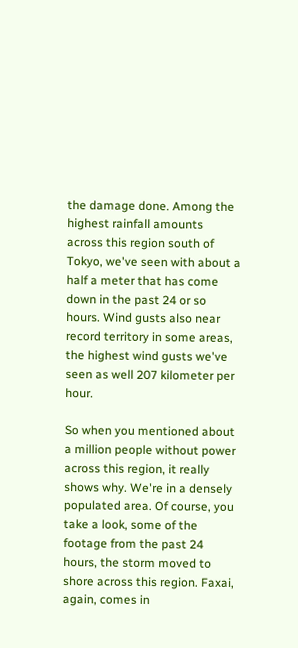the damage done. Among the highest rainfall amounts across this region south of Tokyo, we've seen with about a half a meter that has come down in the past 24 or so hours. Wind gusts also near record territory in some areas, the highest wind gusts we've seen as well 207 kilometer per hour.

So when you mentioned about a million people without power across this region, it really shows why. We're in a densely populated area. Of course, you take a look, some of the footage from the past 24 hours, the storm moved to shore across this region. Faxai, again, comes in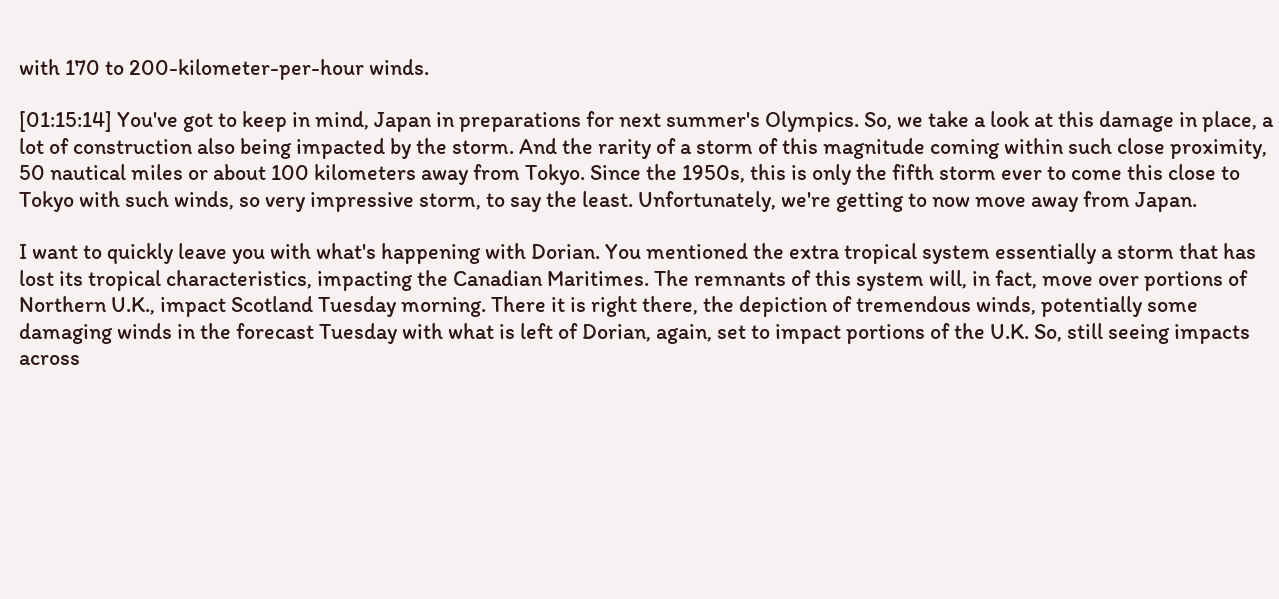with 170 to 200-kilometer-per-hour winds.

[01:15:14] You've got to keep in mind, Japan in preparations for next summer's Olympics. So, we take a look at this damage in place, a lot of construction also being impacted by the storm. And the rarity of a storm of this magnitude coming within such close proximity, 50 nautical miles or about 100 kilometers away from Tokyo. Since the 1950s, this is only the fifth storm ever to come this close to Tokyo with such winds, so very impressive storm, to say the least. Unfortunately, we're getting to now move away from Japan.

I want to quickly leave you with what's happening with Dorian. You mentioned the extra tropical system essentially a storm that has lost its tropical characteristics, impacting the Canadian Maritimes. The remnants of this system will, in fact, move over portions of Northern U.K., impact Scotland Tuesday morning. There it is right there, the depiction of tremendous winds, potentially some damaging winds in the forecast Tuesday with what is left of Dorian, again, set to impact portions of the U.K. So, still seeing impacts across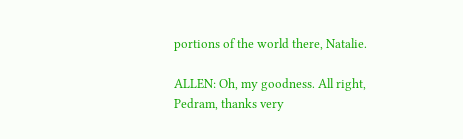portions of the world there, Natalie.

ALLEN: Oh, my goodness. All right, Pedram, thanks very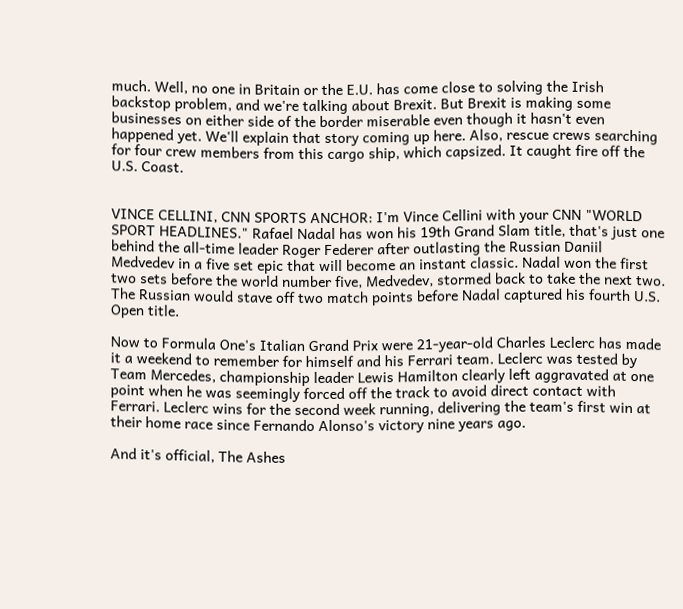much. Well, no one in Britain or the E.U. has come close to solving the Irish backstop problem, and we're talking about Brexit. But Brexit is making some businesses on either side of the border miserable even though it hasn't even happened yet. We'll explain that story coming up here. Also, rescue crews searching for four crew members from this cargo ship, which capsized. It caught fire off the U.S. Coast.


VINCE CELLINI, CNN SPORTS ANCHOR: I'm Vince Cellini with your CNN "WORLD SPORT HEADLINES." Rafael Nadal has won his 19th Grand Slam title, that's just one behind the all-time leader Roger Federer after outlasting the Russian Daniil Medvedev in a five set epic that will become an instant classic. Nadal won the first two sets before the world number five, Medvedev, stormed back to take the next two. The Russian would stave off two match points before Nadal captured his fourth U.S. Open title.

Now to Formula One's Italian Grand Prix were 21-year-old Charles Leclerc has made it a weekend to remember for himself and his Ferrari team. Leclerc was tested by Team Mercedes, championship leader Lewis Hamilton clearly left aggravated at one point when he was seemingly forced off the track to avoid direct contact with Ferrari. Leclerc wins for the second week running, delivering the team's first win at their home race since Fernando Alonso's victory nine years ago.

And it's official, The Ashes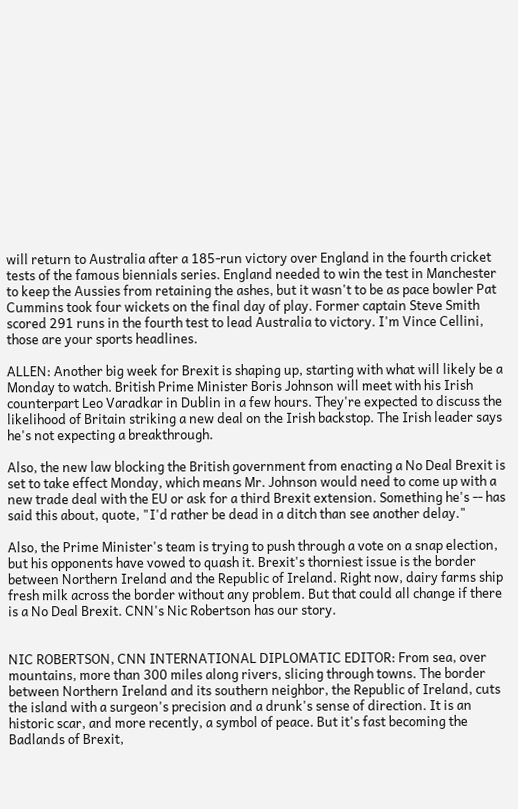will return to Australia after a 185-run victory over England in the fourth cricket tests of the famous biennials series. England needed to win the test in Manchester to keep the Aussies from retaining the ashes, but it wasn't to be as pace bowler Pat Cummins took four wickets on the final day of play. Former captain Steve Smith scored 291 runs in the fourth test to lead Australia to victory. I'm Vince Cellini, those are your sports headlines.

ALLEN: Another big week for Brexit is shaping up, starting with what will likely be a Monday to watch. British Prime Minister Boris Johnson will meet with his Irish counterpart Leo Varadkar in Dublin in a few hours. They're expected to discuss the likelihood of Britain striking a new deal on the Irish backstop. The Irish leader says he's not expecting a breakthrough.

Also, the new law blocking the British government from enacting a No Deal Brexit is set to take effect Monday, which means Mr. Johnson would need to come up with a new trade deal with the EU or ask for a third Brexit extension. Something he's -- has said this about, quote, "I'd rather be dead in a ditch than see another delay."

Also, the Prime Minister's team is trying to push through a vote on a snap election, but his opponents have vowed to quash it. Brexit's thorniest issue is the border between Northern Ireland and the Republic of Ireland. Right now, dairy farms ship fresh milk across the border without any problem. But that could all change if there is a No Deal Brexit. CNN's Nic Robertson has our story.


NIC ROBERTSON, CNN INTERNATIONAL DIPLOMATIC EDITOR: From sea, over mountains, more than 300 miles along rivers, slicing through towns. The border between Northern Ireland and its southern neighbor, the Republic of Ireland, cuts the island with a surgeon's precision and a drunk's sense of direction. It is an historic scar, and more recently, a symbol of peace. But it's fast becoming the Badlands of Brexit,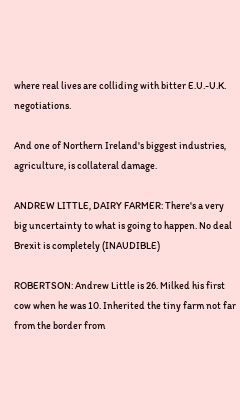where real lives are colliding with bitter E.U.-U.K. negotiations.

And one of Northern Ireland's biggest industries, agriculture, is collateral damage.

ANDREW LITTLE, DAIRY FARMER: There's a very big uncertainty to what is going to happen. No deal Brexit is completely (INAUDIBLE)

ROBERTSON: Andrew Little is 26. Milked his first cow when he was 10. Inherited the tiny farm not far from the border from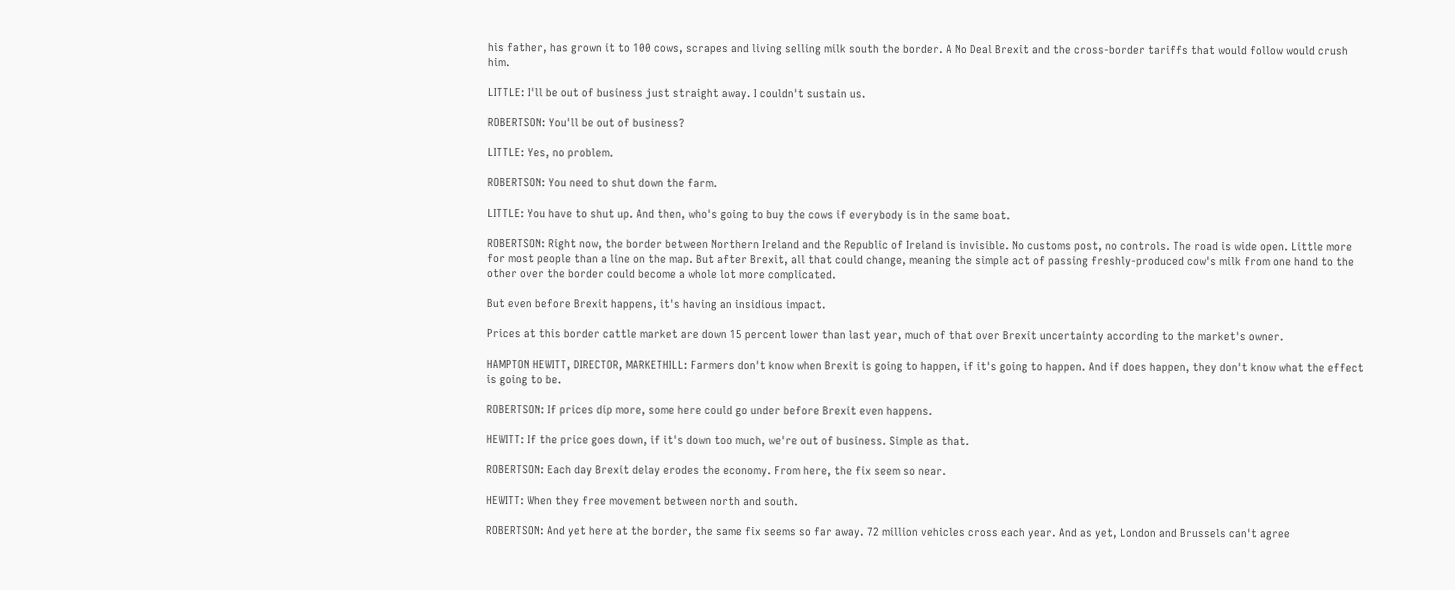his father, has grown it to 100 cows, scrapes and living selling milk south the border. A No Deal Brexit and the cross-border tariffs that would follow would crush him.

LITTLE: I'll be out of business just straight away. I couldn't sustain us.

ROBERTSON: You'll be out of business?

LITTLE: Yes, no problem.

ROBERTSON: You need to shut down the farm.

LITTLE: You have to shut up. And then, who's going to buy the cows if everybody is in the same boat.

ROBERTSON: Right now, the border between Northern Ireland and the Republic of Ireland is invisible. No customs post, no controls. The road is wide open. Little more for most people than a line on the map. But after Brexit, all that could change, meaning the simple act of passing freshly-produced cow's milk from one hand to the other over the border could become a whole lot more complicated.

But even before Brexit happens, it's having an insidious impact.

Prices at this border cattle market are down 15 percent lower than last year, much of that over Brexit uncertainty according to the market's owner.

HAMPTON HEWITT, DIRECTOR, MARKETHILL: Farmers don't know when Brexit is going to happen, if it's going to happen. And if does happen, they don't know what the effect is going to be.

ROBERTSON: If prices dip more, some here could go under before Brexit even happens.

HEWITT: If the price goes down, if it's down too much, we're out of business. Simple as that.

ROBERTSON: Each day Brexit delay erodes the economy. From here, the fix seem so near.

HEWITT: When they free movement between north and south.

ROBERTSON: And yet here at the border, the same fix seems so far away. 72 million vehicles cross each year. And as yet, London and Brussels can't agree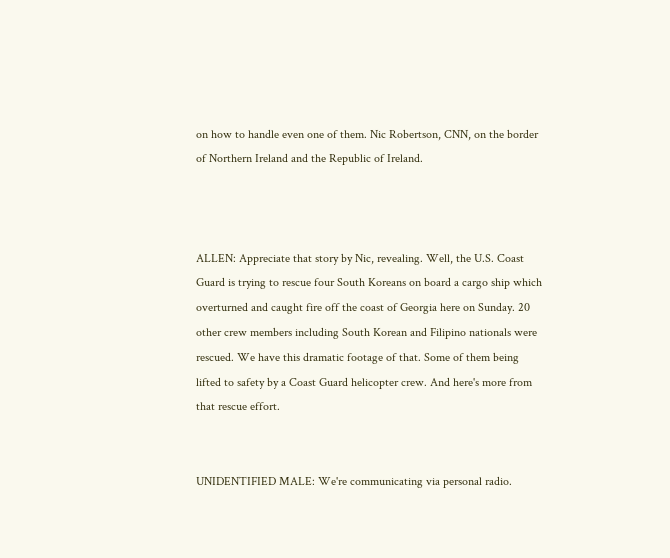on how to handle even one of them. Nic Robertson, CNN, on the border of Northern Ireland and the Republic of Ireland.



ALLEN: Appreciate that story by Nic, revealing. Well, the U.S. Coast Guard is trying to rescue four South Koreans on board a cargo ship which overturned and caught fire off the coast of Georgia here on Sunday. 20 other crew members including South Korean and Filipino nationals were rescued. We have this dramatic footage of that. Some of them being lifted to safety by a Coast Guard helicopter crew. And here's more from that rescue effort.


UNIDENTIFIED MALE: We're communicating via personal radio.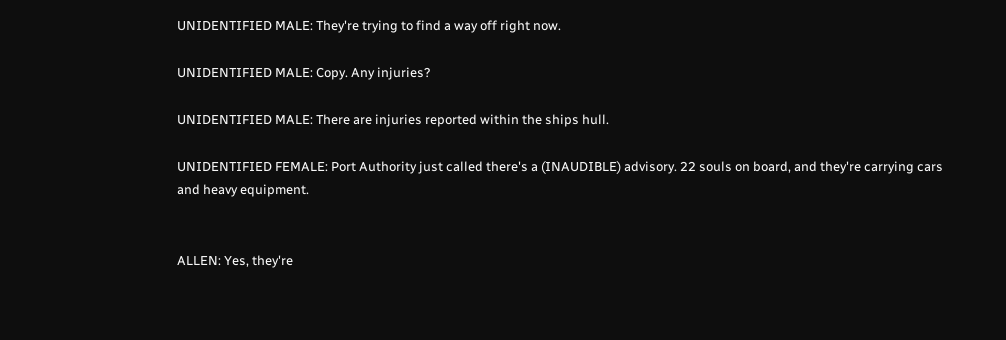UNIDENTIFIED MALE: They're trying to find a way off right now.

UNIDENTIFIED MALE: Copy. Any injuries?

UNIDENTIFIED MALE: There are injuries reported within the ships hull.

UNIDENTIFIED FEMALE: Port Authority just called there's a (INAUDIBLE) advisory. 22 souls on board, and they're carrying cars and heavy equipment.


ALLEN: Yes, they're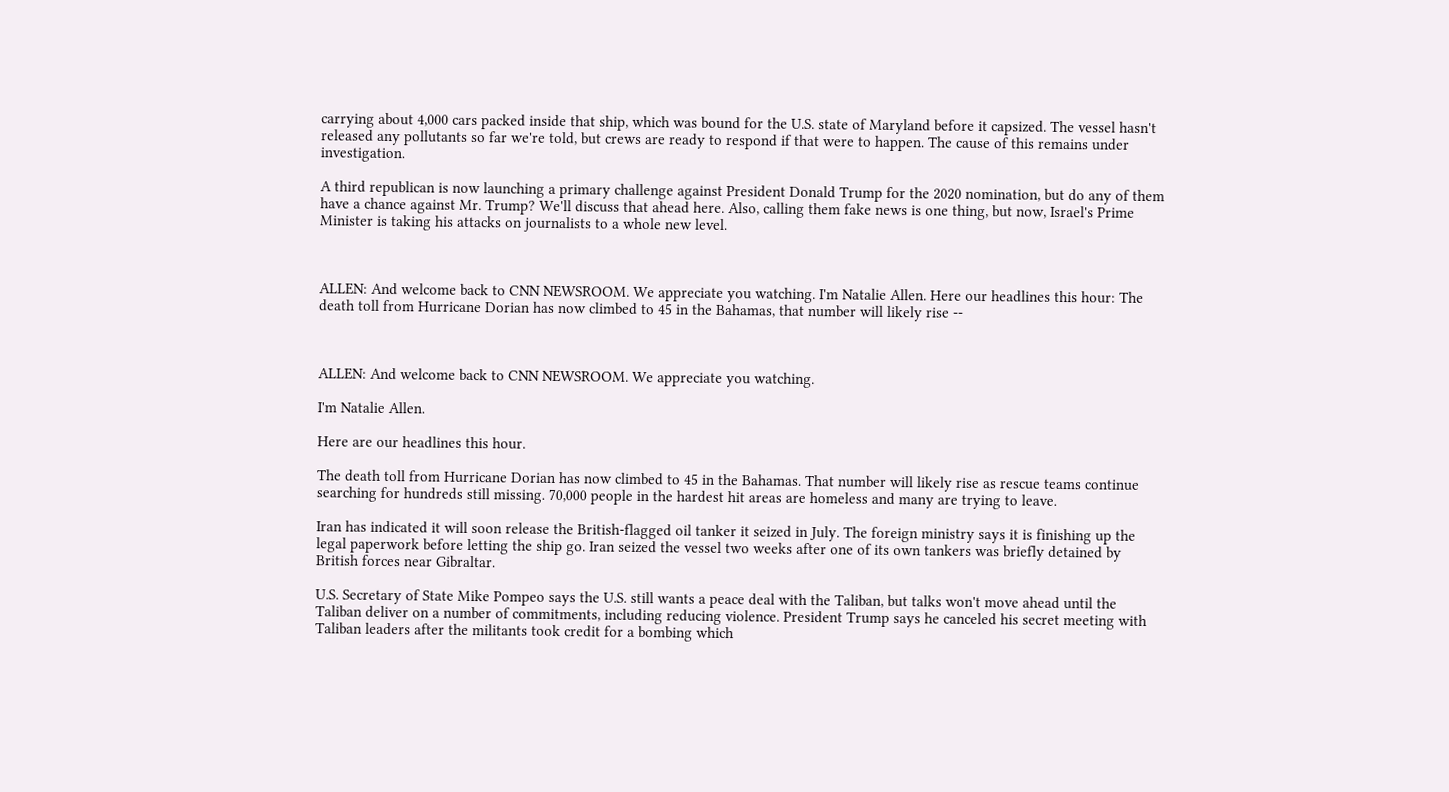carrying about 4,000 cars packed inside that ship, which was bound for the U.S. state of Maryland before it capsized. The vessel hasn't released any pollutants so far we're told, but crews are ready to respond if that were to happen. The cause of this remains under investigation.

A third republican is now launching a primary challenge against President Donald Trump for the 2020 nomination, but do any of them have a chance against Mr. Trump? We'll discuss that ahead here. Also, calling them fake news is one thing, but now, Israel's Prime Minister is taking his attacks on journalists to a whole new level.



ALLEN: And welcome back to CNN NEWSROOM. We appreciate you watching. I'm Natalie Allen. Here our headlines this hour: The death toll from Hurricane Dorian has now climbed to 45 in the Bahamas, that number will likely rise --



ALLEN: And welcome back to CNN NEWSROOM. We appreciate you watching.

I'm Natalie Allen.

Here are our headlines this hour.

The death toll from Hurricane Dorian has now climbed to 45 in the Bahamas. That number will likely rise as rescue teams continue searching for hundreds still missing. 70,000 people in the hardest hit areas are homeless and many are trying to leave.

Iran has indicated it will soon release the British-flagged oil tanker it seized in July. The foreign ministry says it is finishing up the legal paperwork before letting the ship go. Iran seized the vessel two weeks after one of its own tankers was briefly detained by British forces near Gibraltar.

U.S. Secretary of State Mike Pompeo says the U.S. still wants a peace deal with the Taliban, but talks won't move ahead until the Taliban deliver on a number of commitments, including reducing violence. President Trump says he canceled his secret meeting with Taliban leaders after the militants took credit for a bombing which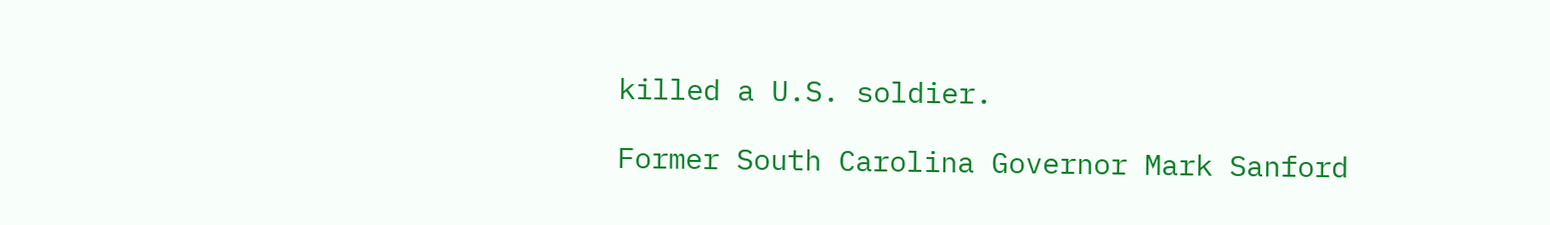killed a U.S. soldier.

Former South Carolina Governor Mark Sanford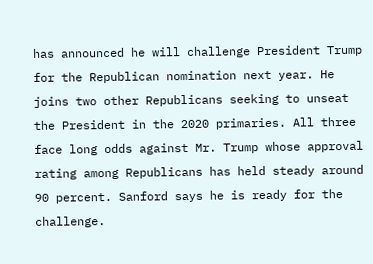has announced he will challenge President Trump for the Republican nomination next year. He joins two other Republicans seeking to unseat the President in the 2020 primaries. All three face long odds against Mr. Trump whose approval rating among Republicans has held steady around 90 percent. Sanford says he is ready for the challenge.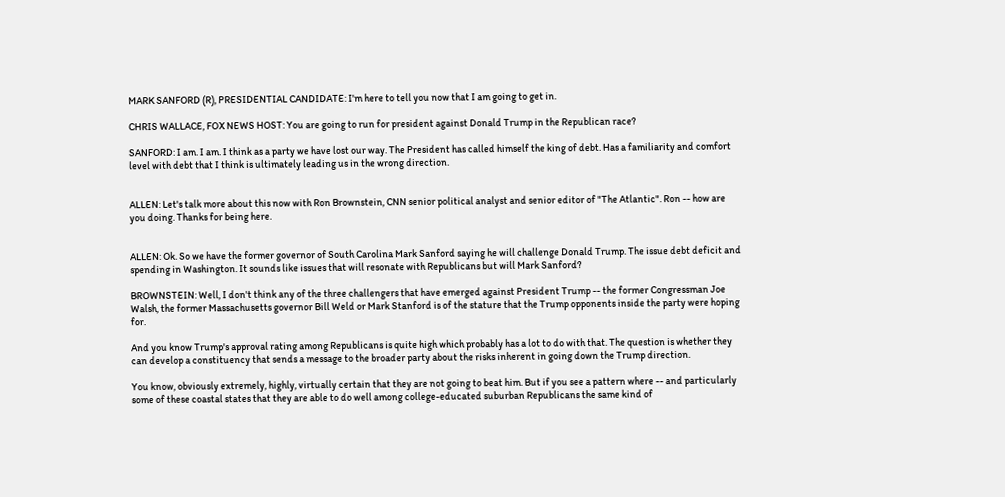MARK SANFORD (R), PRESIDENTIAL CANDIDATE: I'm here to tell you now that I am going to get in.

CHRIS WALLACE, FOX NEWS HOST: You are going to run for president against Donald Trump in the Republican race?

SANFORD: I am. I am. I think as a party we have lost our way. The President has called himself the king of debt. Has a familiarity and comfort level with debt that I think is ultimately leading us in the wrong direction.


ALLEN: Let's talk more about this now with Ron Brownstein, CNN senior political analyst and senior editor of "The Atlantic". Ron -- how are you doing. Thanks for being here.


ALLEN: Ok. So we have the former governor of South Carolina Mark Sanford saying he will challenge Donald Trump. The issue debt deficit and spending in Washington. It sounds like issues that will resonate with Republicans but will Mark Sanford?

BROWNSTEIN: Well, I don't think any of the three challengers that have emerged against President Trump -- the former Congressman Joe Walsh, the former Massachusetts governor Bill Weld or Mark Stanford is of the stature that the Trump opponents inside the party were hoping for.

And you know Trump's approval rating among Republicans is quite high which probably has a lot to do with that. The question is whether they can develop a constituency that sends a message to the broader party about the risks inherent in going down the Trump direction.

You know, obviously extremely, highly, virtually certain that they are not going to beat him. But if you see a pattern where -- and particularly some of these coastal states that they are able to do well among college-educated suburban Republicans the same kind of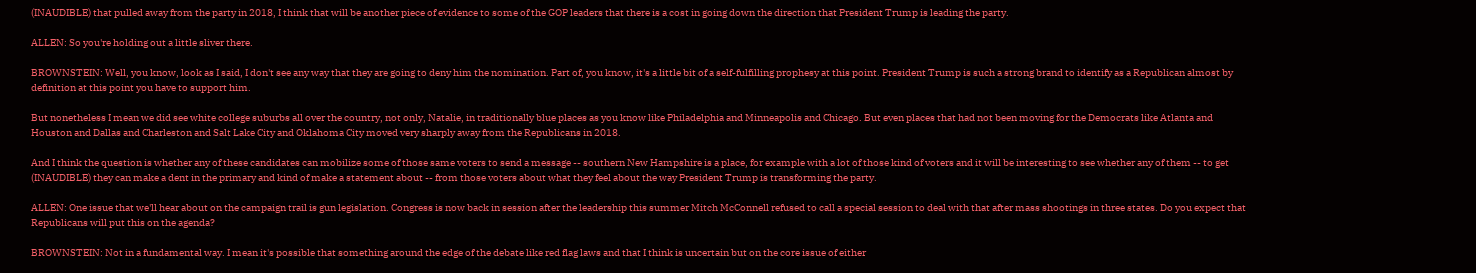(INAUDIBLE) that pulled away from the party in 2018, I think that will be another piece of evidence to some of the GOP leaders that there is a cost in going down the direction that President Trump is leading the party.

ALLEN: So you're holding out a little sliver there.

BROWNSTEIN: Well, you know, look as I said, I don't see any way that they are going to deny him the nomination. Part of, you know, it's a little bit of a self-fulfilling prophesy at this point. President Trump is such a strong brand to identify as a Republican almost by definition at this point you have to support him.

But nonetheless I mean we did see white college suburbs all over the country, not only, Natalie, in traditionally blue places as you know like Philadelphia and Minneapolis and Chicago. But even places that had not been moving for the Democrats like Atlanta and Houston and Dallas and Charleston and Salt Lake City and Oklahoma City moved very sharply away from the Republicans in 2018.

And I think the question is whether any of these candidates can mobilize some of those same voters to send a message -- southern New Hampshire is a place, for example with a lot of those kind of voters and it will be interesting to see whether any of them -- to get (INAUDIBLE) they can make a dent in the primary and kind of make a statement about -- from those voters about what they feel about the way President Trump is transforming the party.

ALLEN: One issue that we'll hear about on the campaign trail is gun legislation. Congress is now back in session after the leadership this summer Mitch McConnell refused to call a special session to deal with that after mass shootings in three states. Do you expect that Republicans will put this on the agenda?

BROWNSTEIN: Not in a fundamental way. I mean it's possible that something around the edge of the debate like red flag laws and that I think is uncertain but on the core issue of either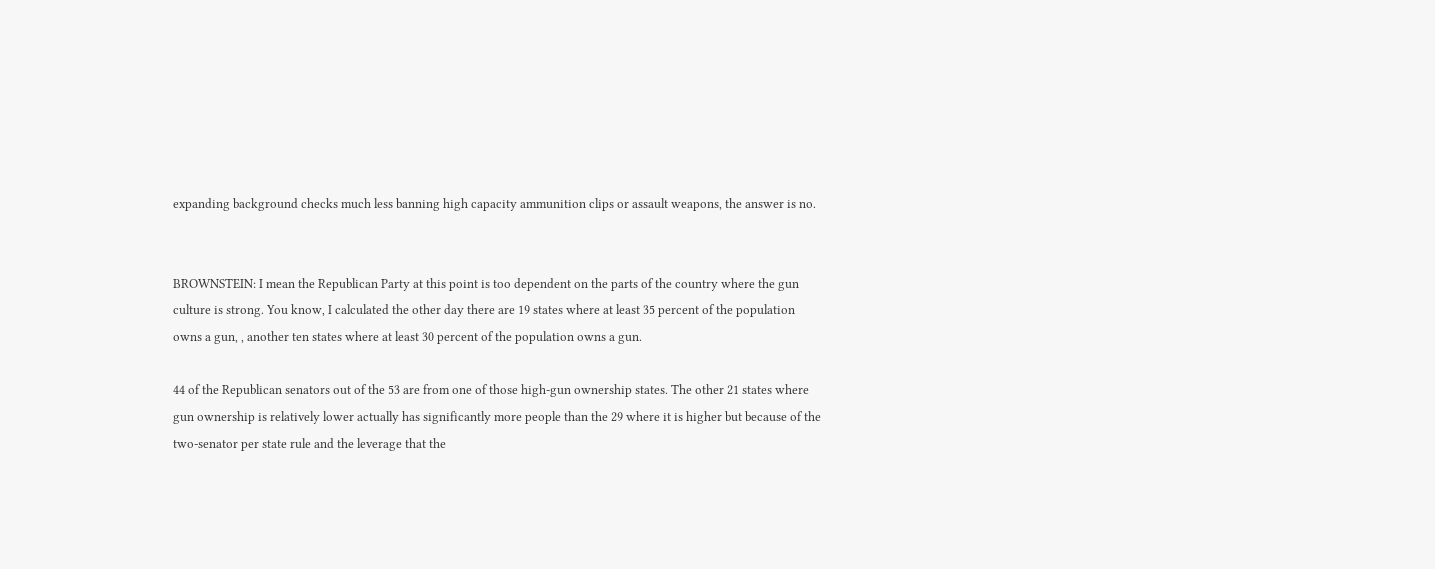expanding background checks much less banning high capacity ammunition clips or assault weapons, the answer is no.


BROWNSTEIN: I mean the Republican Party at this point is too dependent on the parts of the country where the gun culture is strong. You know, I calculated the other day there are 19 states where at least 35 percent of the population owns a gun, , another ten states where at least 30 percent of the population owns a gun.

44 of the Republican senators out of the 53 are from one of those high-gun ownership states. The other 21 states where gun ownership is relatively lower actually has significantly more people than the 29 where it is higher but because of the two-senator per state rule and the leverage that the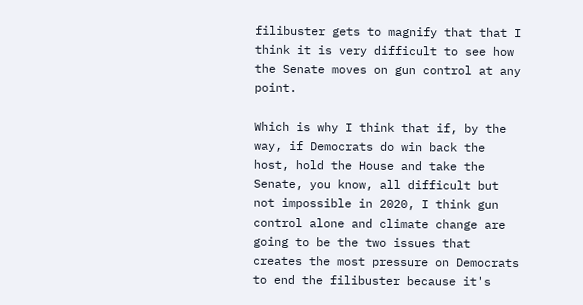filibuster gets to magnify that that I think it is very difficult to see how the Senate moves on gun control at any point.

Which is why I think that if, by the way, if Democrats do win back the host, hold the House and take the Senate, you know, all difficult but not impossible in 2020, I think gun control alone and climate change are going to be the two issues that creates the most pressure on Democrats to end the filibuster because it's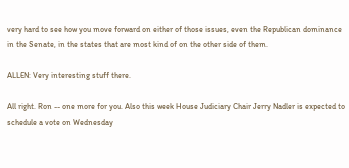very hard to see how you move forward on either of those issues, even the Republican dominance in the Senate, in the states that are most kind of on the other side of them.

ALLEN: Very interesting stuff there.

All right. Ron -- one more for you. Also this week House Judiciary Chair Jerry Nadler is expected to schedule a vote on Wednesday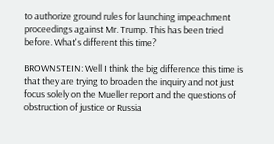to authorize ground rules for launching impeachment proceedings against Mr. Trump. This has been tried before. What's different this time?

BROWNSTEIN: Well I think the big difference this time is that they are trying to broaden the inquiry and not just focus solely on the Mueller report and the questions of obstruction of justice or Russia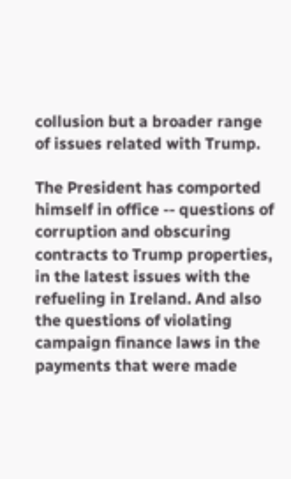collusion but a broader range of issues related with Trump.

The President has comported himself in office -- questions of corruption and obscuring contracts to Trump properties, in the latest issues with the refueling in Ireland. And also the questions of violating campaign finance laws in the payments that were made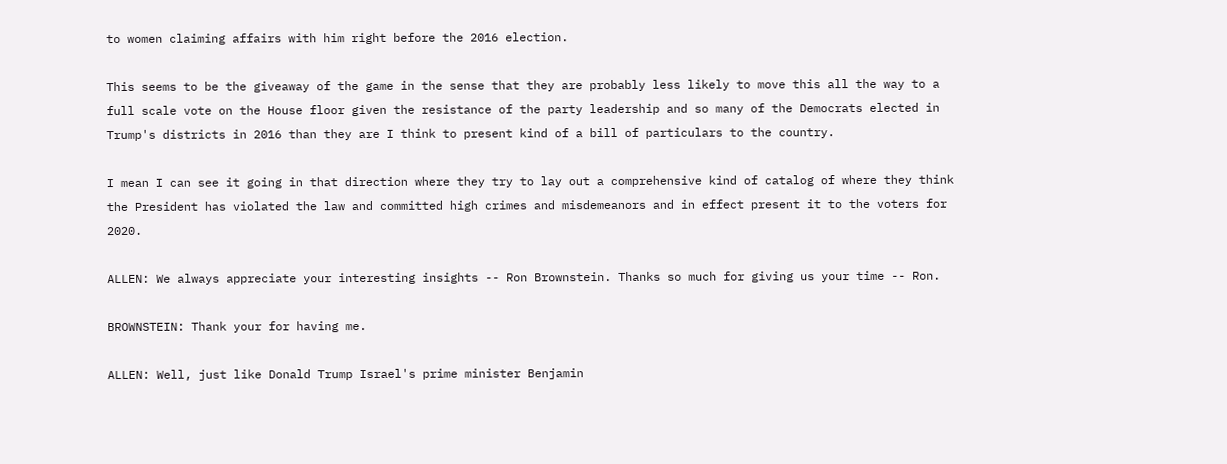to women claiming affairs with him right before the 2016 election.

This seems to be the giveaway of the game in the sense that they are probably less likely to move this all the way to a full scale vote on the House floor given the resistance of the party leadership and so many of the Democrats elected in Trump's districts in 2016 than they are I think to present kind of a bill of particulars to the country.

I mean I can see it going in that direction where they try to lay out a comprehensive kind of catalog of where they think the President has violated the law and committed high crimes and misdemeanors and in effect present it to the voters for 2020.

ALLEN: We always appreciate your interesting insights -- Ron Brownstein. Thanks so much for giving us your time -- Ron.

BROWNSTEIN: Thank your for having me.

ALLEN: Well, just like Donald Trump Israel's prime minister Benjamin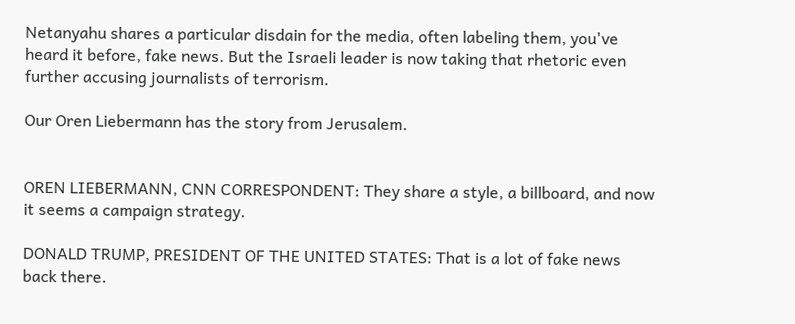Netanyahu shares a particular disdain for the media, often labeling them, you've heard it before, fake news. But the Israeli leader is now taking that rhetoric even further accusing journalists of terrorism.

Our Oren Liebermann has the story from Jerusalem.


OREN LIEBERMANN, CNN CORRESPONDENT: They share a style, a billboard, and now it seems a campaign strategy.

DONALD TRUMP, PRESIDENT OF THE UNITED STATES: That is a lot of fake news back there.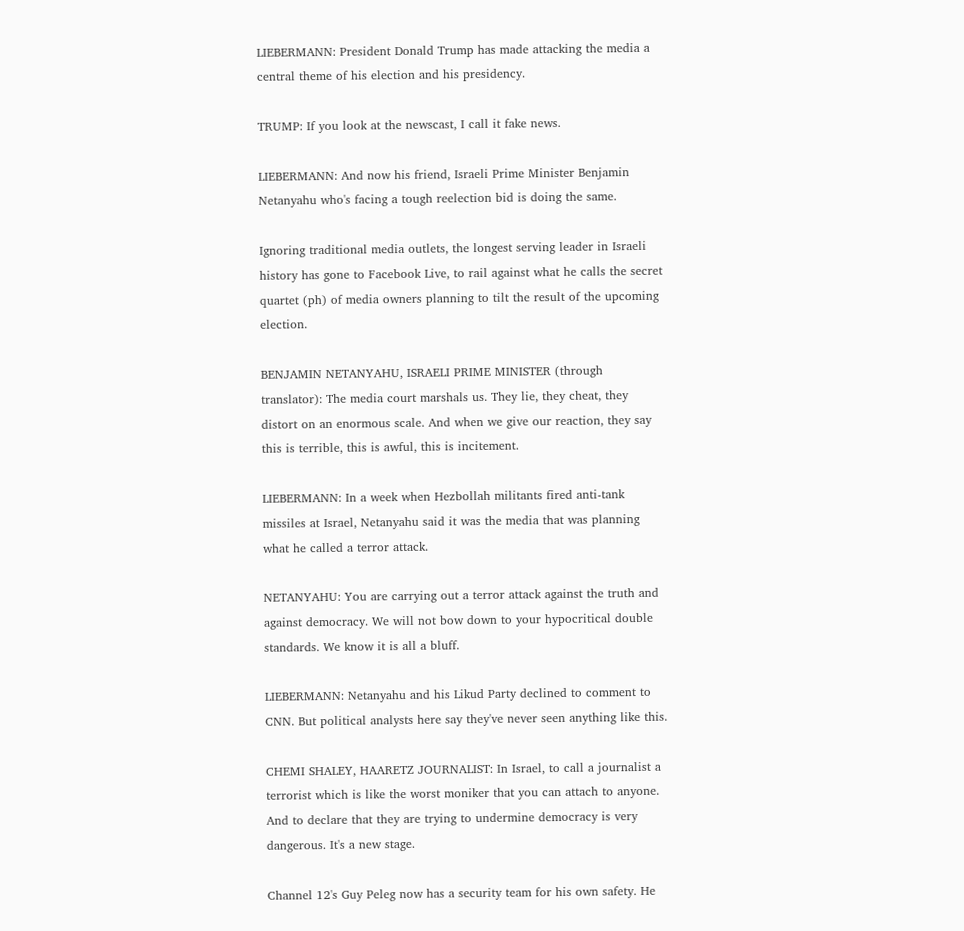LIEBERMANN: President Donald Trump has made attacking the media a central theme of his election and his presidency.

TRUMP: If you look at the newscast, I call it fake news.

LIEBERMANN: And now his friend, Israeli Prime Minister Benjamin Netanyahu who's facing a tough reelection bid is doing the same.

Ignoring traditional media outlets, the longest serving leader in Israeli history has gone to Facebook Live, to rail against what he calls the secret quartet (ph) of media owners planning to tilt the result of the upcoming election.

BENJAMIN NETANYAHU, ISRAELI PRIME MINISTER (through translator): The media court marshals us. They lie, they cheat, they distort on an enormous scale. And when we give our reaction, they say this is terrible, this is awful, this is incitement.

LIEBERMANN: In a week when Hezbollah militants fired anti-tank missiles at Israel, Netanyahu said it was the media that was planning what he called a terror attack.

NETANYAHU: You are carrying out a terror attack against the truth and against democracy. We will not bow down to your hypocritical double standards. We know it is all a bluff.

LIEBERMANN: Netanyahu and his Likud Party declined to comment to CNN. But political analysts here say they've never seen anything like this.

CHEMI SHALEY, HAARETZ JOURNALIST: In Israel, to call a journalist a terrorist which is like the worst moniker that you can attach to anyone. And to declare that they are trying to undermine democracy is very dangerous. It's a new stage.

Channel 12's Guy Peleg now has a security team for his own safety. He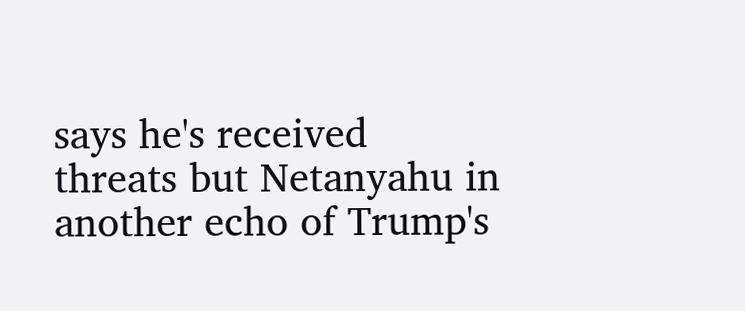says he's received threats but Netanyahu in another echo of Trump's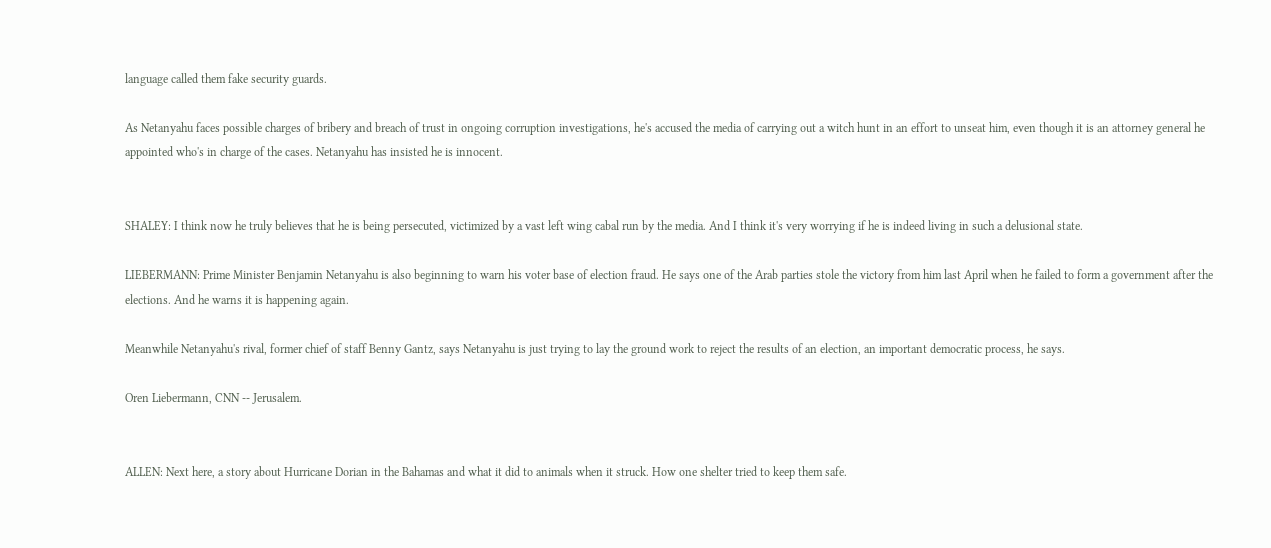language called them fake security guards.

As Netanyahu faces possible charges of bribery and breach of trust in ongoing corruption investigations, he's accused the media of carrying out a witch hunt in an effort to unseat him, even though it is an attorney general he appointed who's in charge of the cases. Netanyahu has insisted he is innocent.


SHALEY: I think now he truly believes that he is being persecuted, victimized by a vast left wing cabal run by the media. And I think it's very worrying if he is indeed living in such a delusional state.

LIEBERMANN: Prime Minister Benjamin Netanyahu is also beginning to warn his voter base of election fraud. He says one of the Arab parties stole the victory from him last April when he failed to form a government after the elections. And he warns it is happening again.

Meanwhile Netanyahu's rival, former chief of staff Benny Gantz, says Netanyahu is just trying to lay the ground work to reject the results of an election, an important democratic process, he says.

Oren Liebermann, CNN -- Jerusalem.


ALLEN: Next here, a story about Hurricane Dorian in the Bahamas and what it did to animals when it struck. How one shelter tried to keep them safe.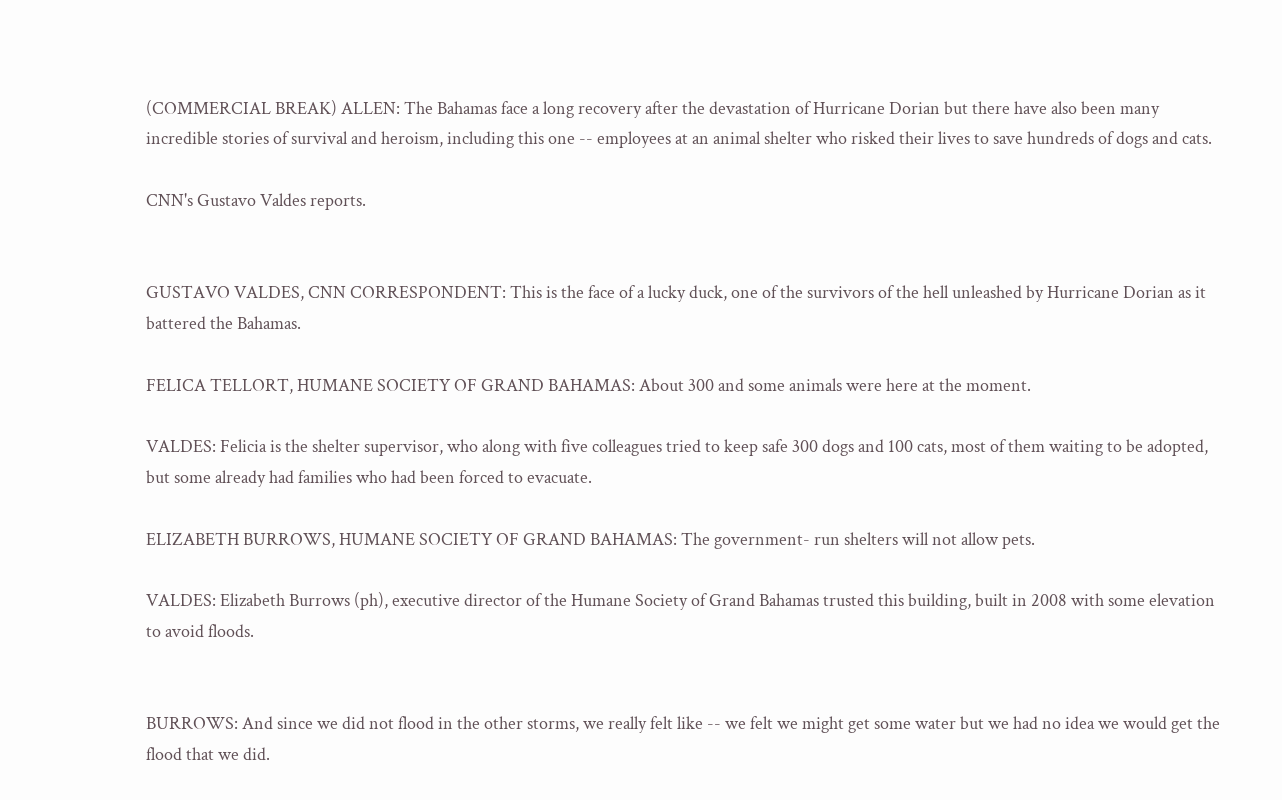(COMMERCIAL BREAK) ALLEN: The Bahamas face a long recovery after the devastation of Hurricane Dorian but there have also been many incredible stories of survival and heroism, including this one -- employees at an animal shelter who risked their lives to save hundreds of dogs and cats.

CNN's Gustavo Valdes reports.


GUSTAVO VALDES, CNN CORRESPONDENT: This is the face of a lucky duck, one of the survivors of the hell unleashed by Hurricane Dorian as it battered the Bahamas.

FELICA TELLORT, HUMANE SOCIETY OF GRAND BAHAMAS: About 300 and some animals were here at the moment.

VALDES: Felicia is the shelter supervisor, who along with five colleagues tried to keep safe 300 dogs and 100 cats, most of them waiting to be adopted, but some already had families who had been forced to evacuate.

ELIZABETH BURROWS, HUMANE SOCIETY OF GRAND BAHAMAS: The government- run shelters will not allow pets.

VALDES: Elizabeth Burrows (ph), executive director of the Humane Society of Grand Bahamas trusted this building, built in 2008 with some elevation to avoid floods.


BURROWS: And since we did not flood in the other storms, we really felt like -- we felt we might get some water but we had no idea we would get the flood that we did.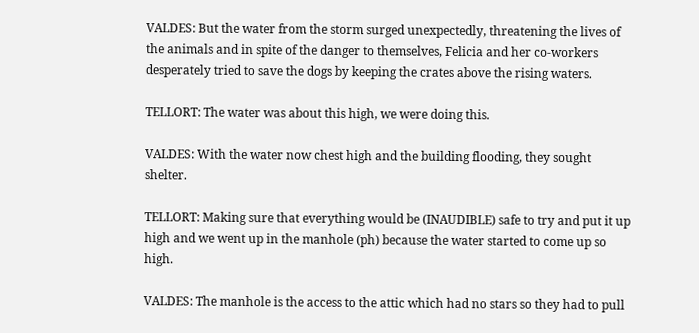VALDES: But the water from the storm surged unexpectedly, threatening the lives of the animals and in spite of the danger to themselves, Felicia and her co-workers desperately tried to save the dogs by keeping the crates above the rising waters.

TELLORT: The water was about this high, we were doing this.

VALDES: With the water now chest high and the building flooding, they sought shelter.

TELLORT: Making sure that everything would be (INAUDIBLE) safe to try and put it up high and we went up in the manhole (ph) because the water started to come up so high.

VALDES: The manhole is the access to the attic which had no stars so they had to pull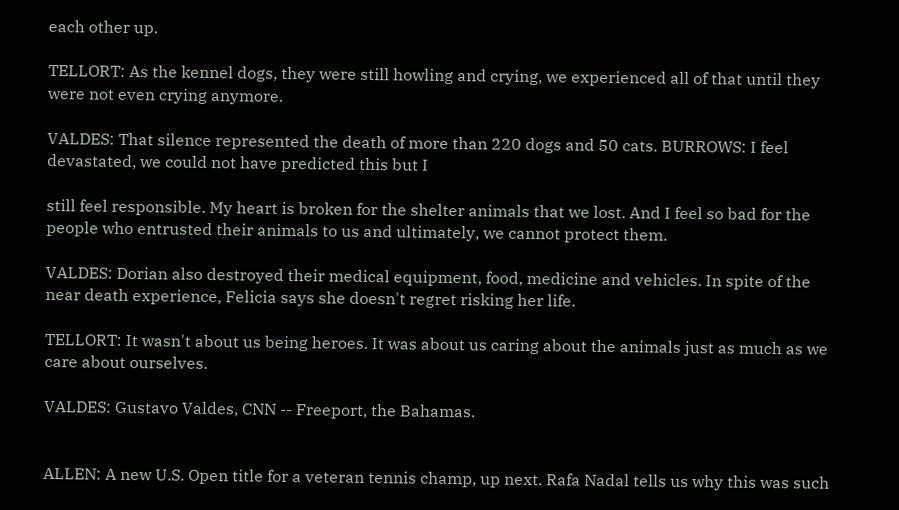each other up.

TELLORT: As the kennel dogs, they were still howling and crying, we experienced all of that until they were not even crying anymore.

VALDES: That silence represented the death of more than 220 dogs and 50 cats. BURROWS: I feel devastated, we could not have predicted this but I

still feel responsible. My heart is broken for the shelter animals that we lost. And I feel so bad for the people who entrusted their animals to us and ultimately, we cannot protect them.

VALDES: Dorian also destroyed their medical equipment, food, medicine and vehicles. In spite of the near death experience, Felicia says she doesn't regret risking her life.

TELLORT: It wasn't about us being heroes. It was about us caring about the animals just as much as we care about ourselves.

VALDES: Gustavo Valdes, CNN -- Freeport, the Bahamas.


ALLEN: A new U.S. Open title for a veteran tennis champ, up next. Rafa Nadal tells us why this was such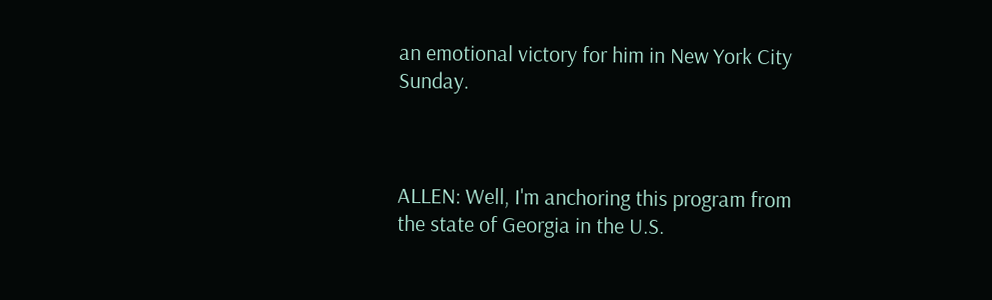an emotional victory for him in New York City Sunday.



ALLEN: Well, I'm anchoring this program from the state of Georgia in the U.S.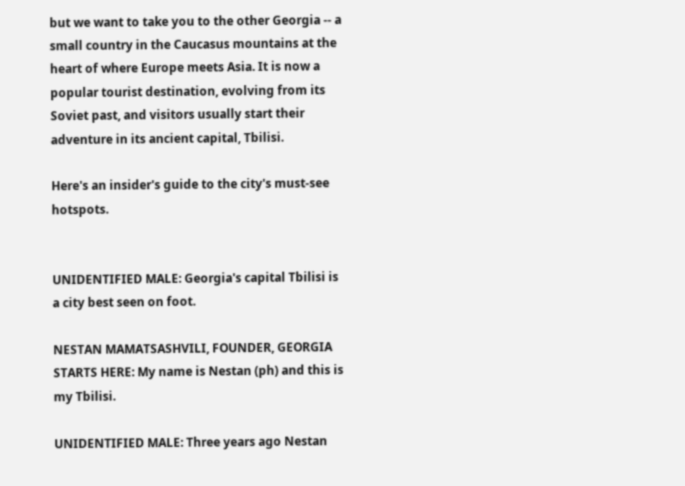but we want to take you to the other Georgia -- a small country in the Caucasus mountains at the heart of where Europe meets Asia. It is now a popular tourist destination, evolving from its Soviet past, and visitors usually start their adventure in its ancient capital, Tbilisi.

Here's an insider's guide to the city's must-see hotspots.


UNIDENTIFIED MALE: Georgia's capital Tbilisi is a city best seen on foot.

NESTAN MAMATSASHVILI, FOUNDER, GEORGIA STARTS HERE: My name is Nestan (ph) and this is my Tbilisi.

UNIDENTIFIED MALE: Three years ago Nestan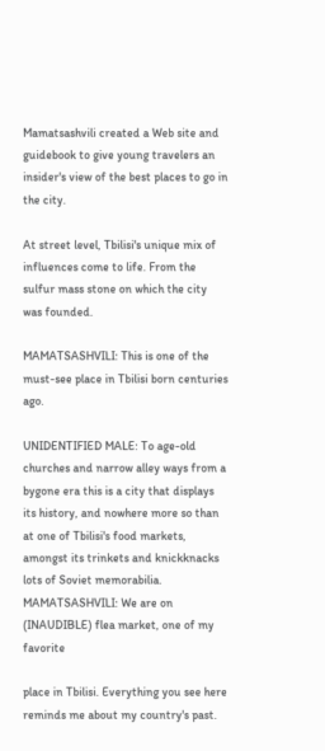Mamatsashvili created a Web site and guidebook to give young travelers an insider's view of the best places to go in the city.

At street level, Tbilisi's unique mix of influences come to life. From the sulfur mass stone on which the city was founded.

MAMATSASHVILI: This is one of the must-see place in Tbilisi born centuries ago.

UNIDENTIFIED MALE: To age-old churches and narrow alley ways from a bygone era this is a city that displays its history, and nowhere more so than at one of Tbilisi's food markets, amongst its trinkets and knickknacks lots of Soviet memorabilia. MAMATSASHVILI: We are on (INAUDIBLE) flea market, one of my favorite

place in Tbilisi. Everything you see here reminds me about my country's past.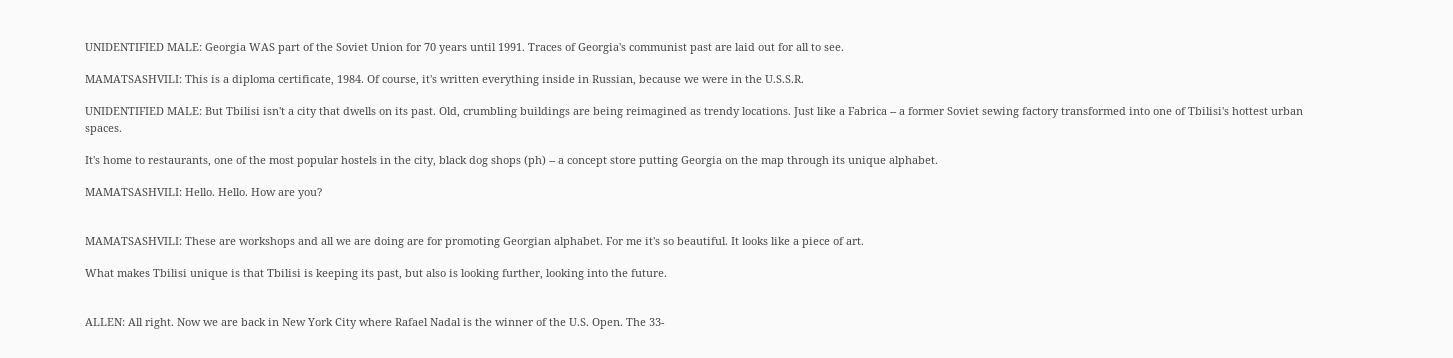UNIDENTIFIED MALE: Georgia WAS part of the Soviet Union for 70 years until 1991. Traces of Georgia's communist past are laid out for all to see.

MAMATSASHVILI: This is a diploma certificate, 1984. Of course, it's written everything inside in Russian, because we were in the U.S.S.R.

UNIDENTIFIED MALE: But Tbilisi isn't a city that dwells on its past. Old, crumbling buildings are being reimagined as trendy locations. Just like a Fabrica -- a former Soviet sewing factory transformed into one of Tbilisi's hottest urban spaces.

It's home to restaurants, one of the most popular hostels in the city, black dog shops (ph) -- a concept store putting Georgia on the map through its unique alphabet.

MAMATSASHVILI: Hello. Hello. How are you?


MAMATSASHVILI: These are workshops and all we are doing are for promoting Georgian alphabet. For me it's so beautiful. It looks like a piece of art.

What makes Tbilisi unique is that Tbilisi is keeping its past, but also is looking further, looking into the future.


ALLEN: All right. Now we are back in New York City where Rafael Nadal is the winner of the U.S. Open. The 33-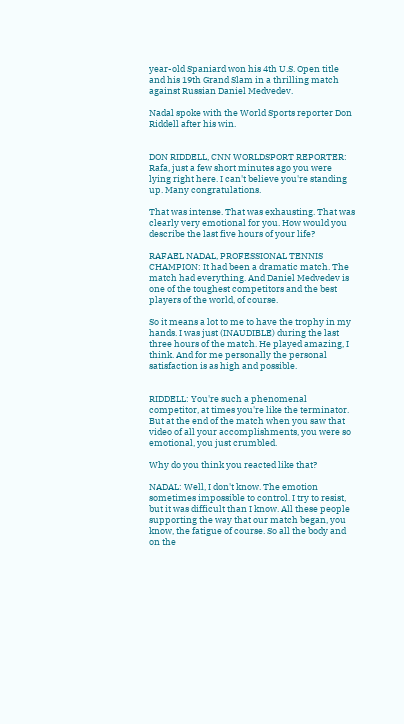year-old Spaniard won his 4th U.S. Open title and his 19th Grand Slam in a thrilling match against Russian Daniel Medvedev.

Nadal spoke with the World Sports reporter Don Riddell after his win.


DON RIDDELL, CNN WORLDSPORT REPORTER: Rafa, just a few short minutes ago you were lying right here. I can't believe you're standing up. Many congratulations.

That was intense. That was exhausting. That was clearly very emotional for you. How would you describe the last five hours of your life?

RAFAEL NADAL, PROFESSIONAL TENNIS CHAMPION: It had been a dramatic match. The match had everything. And Daniel Medvedev is one of the toughest competitors and the best players of the world, of course.

So it means a lot to me to have the trophy in my hands. I was just (INAUDIBLE) during the last three hours of the match. He played amazing, I think. And for me personally the personal satisfaction is as high and possible.


RIDDELL: You're such a phenomenal competitor, at times you're like the terminator. But at the end of the match when you saw that video of all your accomplishments, you were so emotional, you just crumbled.

Why do you think you reacted like that?

NADAL: Well, I don't know. The emotion sometimes impossible to control. I try to resist, but it was difficult than I know. All these people supporting the way that our match began, you know, the fatigue of course. So all the body and on the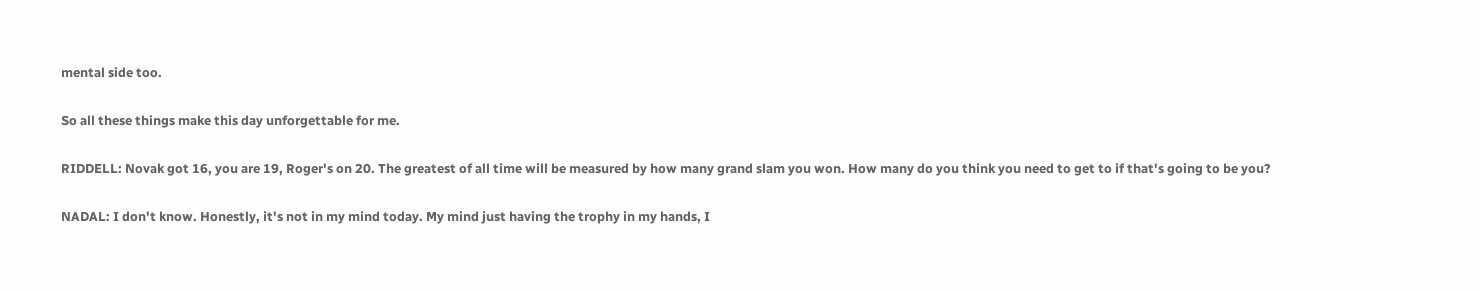mental side too.

So all these things make this day unforgettable for me.

RIDDELL: Novak got 16, you are 19, Roger's on 20. The greatest of all time will be measured by how many grand slam you won. How many do you think you need to get to if that's going to be you?

NADAL: I don't know. Honestly, it's not in my mind today. My mind just having the trophy in my hands, I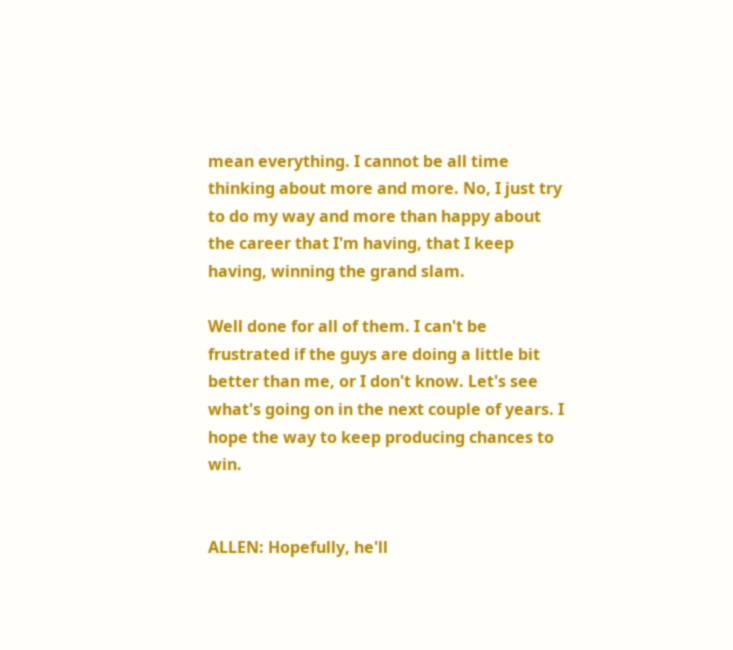mean everything. I cannot be all time thinking about more and more. No, I just try to do my way and more than happy about the career that I'm having, that I keep having, winning the grand slam.

Well done for all of them. I can't be frustrated if the guys are doing a little bit better than me, or I don't know. Let's see what's going on in the next couple of years. I hope the way to keep producing chances to win.


ALLEN: Hopefully, he'll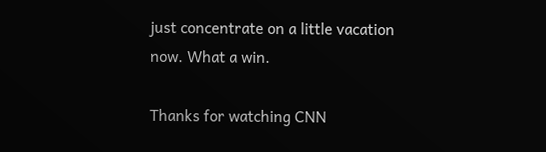just concentrate on a little vacation now. What a win.

Thanks for watching CNN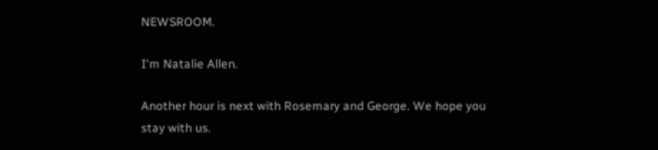NEWSROOM.

I'm Natalie Allen.

Another hour is next with Rosemary and George. We hope you stay with us.